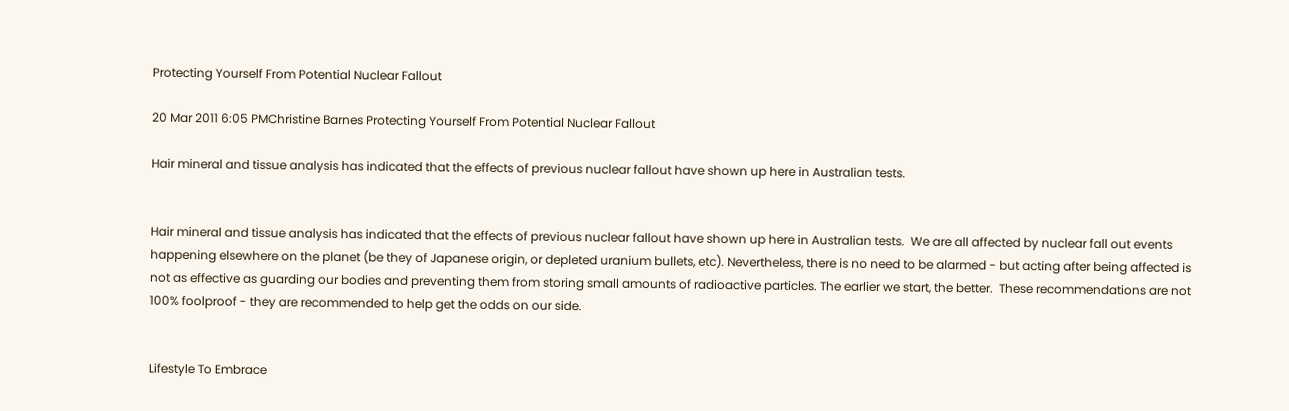Protecting Yourself From Potential Nuclear Fallout

20 Mar 2011 6:05 PMChristine Barnes Protecting Yourself From Potential Nuclear Fallout

Hair mineral and tissue analysis has indicated that the effects of previous nuclear fallout have shown up here in Australian tests.


Hair mineral and tissue analysis has indicated that the effects of previous nuclear fallout have shown up here in Australian tests.  We are all affected by nuclear fall out events happening elsewhere on the planet (be they of Japanese origin, or depleted uranium bullets, etc). Nevertheless, there is no need to be alarmed - but acting after being affected is not as effective as guarding our bodies and preventing them from storing small amounts of radioactive particles. The earlier we start, the better.  These recommendations are not 100% foolproof - they are recommended to help get the odds on our side.


Lifestyle To Embrace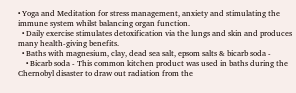• Yoga and Meditation for stress management, anxiety and stimulating the immune system whilst balancing organ function.
  • Daily exercise stimulates detoxification via the lungs and skin and produces many health-giving benefits.
  • Baths with magnesium, clay, dead sea salt, epsom salts & bicarb soda -
    • Bicarb soda - This common kitchen product was used in baths during the Chernobyl disaster to draw out radiation from the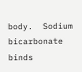body.  Sodium bicarbonate binds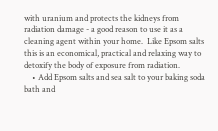with uranium and protects the kidneys from radiation damage - a good reason to use it as a cleaning agent within your home.  Like Epsom salts this is an economical, practical and relaxing way to detoxify the body of exposure from radiation.
    • Add Epsom salts and sea salt to your baking soda bath and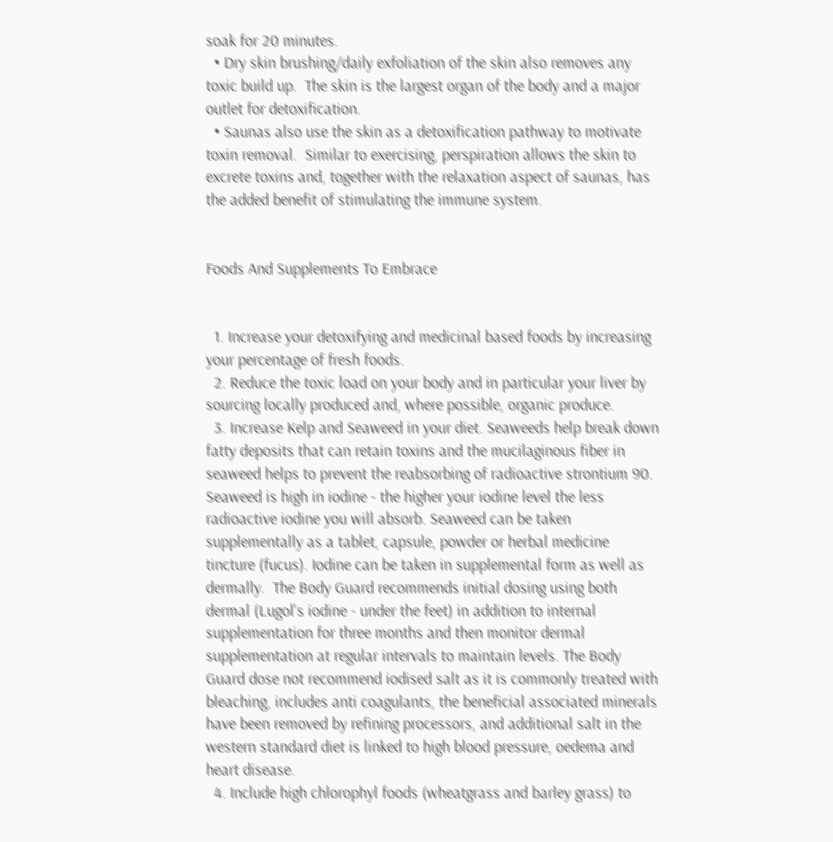soak for 20 minutes.
  • Dry skin brushing/daily exfoliation of the skin also removes any toxic build up.  The skin is the largest organ of the body and a major outlet for detoxification.
  • Saunas also use the skin as a detoxification pathway to motivate toxin removal.  Similar to exercising, perspiration allows the skin to excrete toxins and, together with the relaxation aspect of saunas, has the added benefit of stimulating the immune system.


Foods And Supplements To Embrace


  1. Increase your detoxifying and medicinal based foods by increasing your percentage of fresh foods.
  2. Reduce the toxic load on your body and in particular your liver by sourcing locally produced and, where possible, organic produce.
  3. Increase Kelp and Seaweed in your diet. Seaweeds help break down fatty deposits that can retain toxins and the mucilaginous fiber in seaweed helps to prevent the reabsorbing of radioactive strontium 90. Seaweed is high in iodine - the higher your iodine level the less radioactive iodine you will absorb. Seaweed can be taken supplementally as a tablet, capsule, powder or herbal medicine tincture (fucus). Iodine can be taken in supplemental form as well as dermally.  The Body Guard recommends initial dosing using both dermal (Lugol's iodine - under the feet) in addition to internal supplementation for three months and then monitor dermal supplementation at regular intervals to maintain levels. The Body Guard dose not recommend iodised salt as it is commonly treated with bleaching, includes anti coagulants, the beneficial associated minerals have been removed by refining processors, and additional salt in the western standard diet is linked to high blood pressure, oedema and heart disease.
  4. Include high chlorophyl foods (wheatgrass and barley grass) to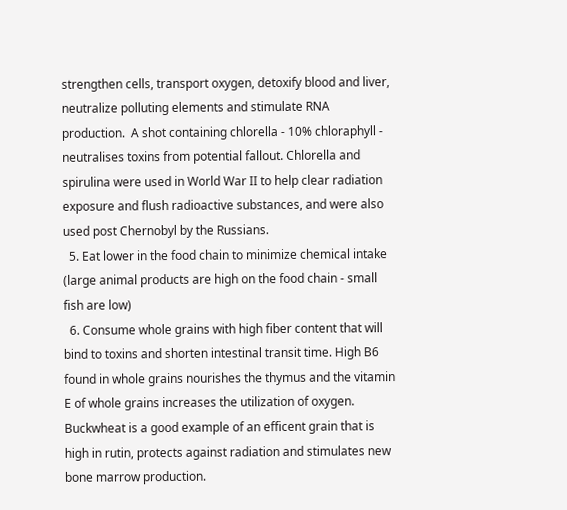strengthen cells, transport oxygen, detoxify blood and liver, neutralize polluting elements and stimulate RNA production.  A shot containing chlorella - 10% chloraphyll -  neutralises toxins from potential fallout. Chlorella and spirulina were used in World War II to help clear radiation exposure and flush radioactive substances, and were also used post Chernobyl by the Russians.
  5. Eat lower in the food chain to minimize chemical intake  (large animal products are high on the food chain - small fish are low)
  6. Consume whole grains with high fiber content that will bind to toxins and shorten intestinal transit time. High B6 found in whole grains nourishes the thymus and the vitamin E of whole grains increases the utilization of oxygen.  Buckwheat is a good example of an efficent grain that is high in rutin, protects against radiation and stimulates new bone marrow production.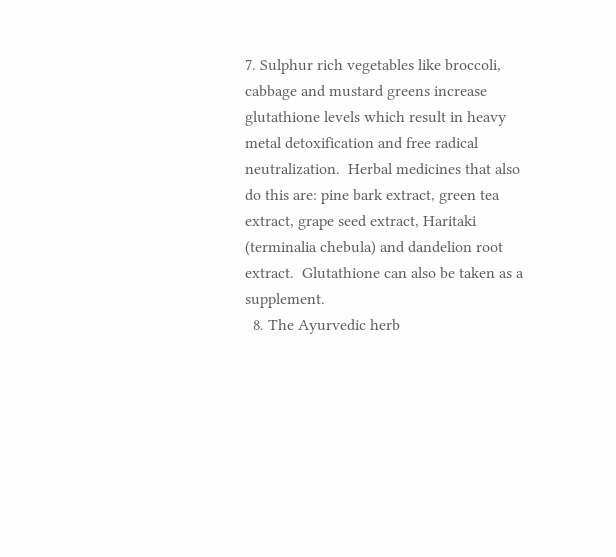7. Sulphur rich vegetables like broccoli, cabbage and mustard greens increase glutathione levels which result in heavy metal detoxification and free radical neutralization.  Herbal medicines that also do this are: pine bark extract, green tea extract, grape seed extract, Haritaki (terminalia chebula) and dandelion root extract.  Glutathione can also be taken as a supplement.
  8. The Ayurvedic herb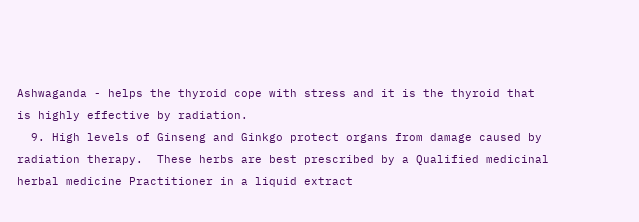Ashwaganda - helps the thyroid cope with stress and it is the thyroid that is highly effective by radiation.
  9. High levels of Ginseng and Ginkgo protect organs from damage caused by radiation therapy.  These herbs are best prescribed by a Qualified medicinal herbal medicine Practitioner in a liquid extract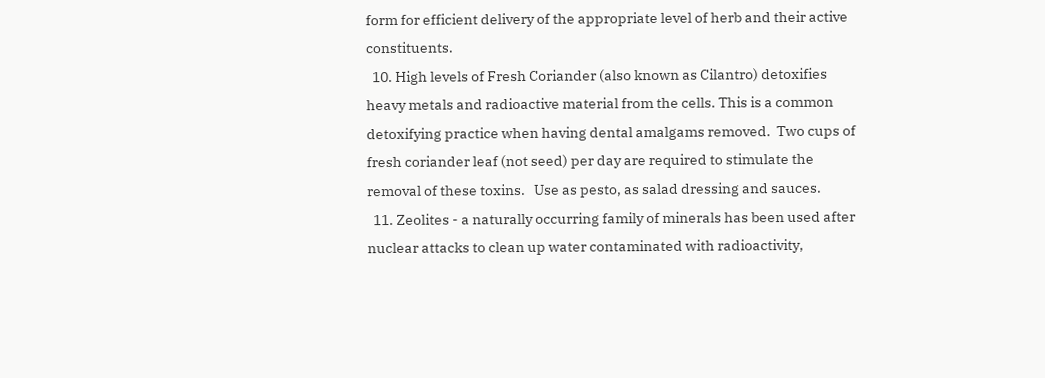form for efficient delivery of the appropriate level of herb and their active constituents.
  10. High levels of Fresh Coriander (also known as Cilantro) detoxifies heavy metals and radioactive material from the cells. This is a common detoxifying practice when having dental amalgams removed.  Two cups of fresh coriander leaf (not seed) per day are required to stimulate the removal of these toxins.   Use as pesto, as salad dressing and sauces.
  11. Zeolites - a naturally occurring family of minerals has been used after nuclear attacks to clean up water contaminated with radioactivity,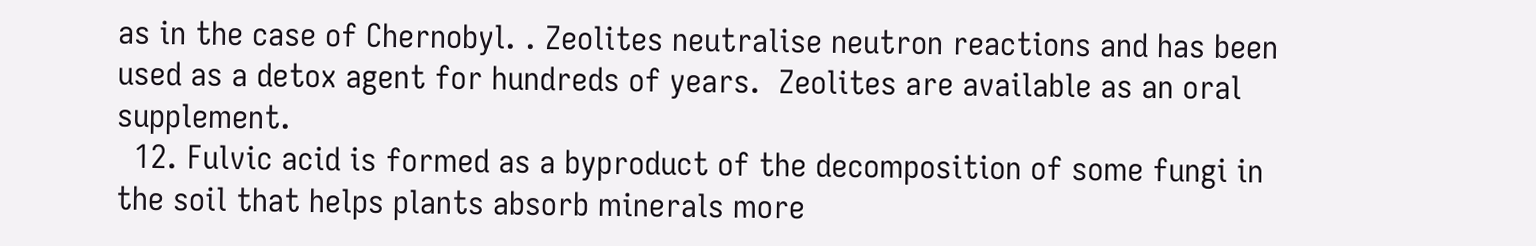as in the case of Chernobyl. . Zeolites neutralise neutron reactions and has been used as a detox agent for hundreds of years.  Zeolites are available as an oral supplement.
  12. Fulvic acid is formed as a byproduct of the decomposition of some fungi in the soil that helps plants absorb minerals more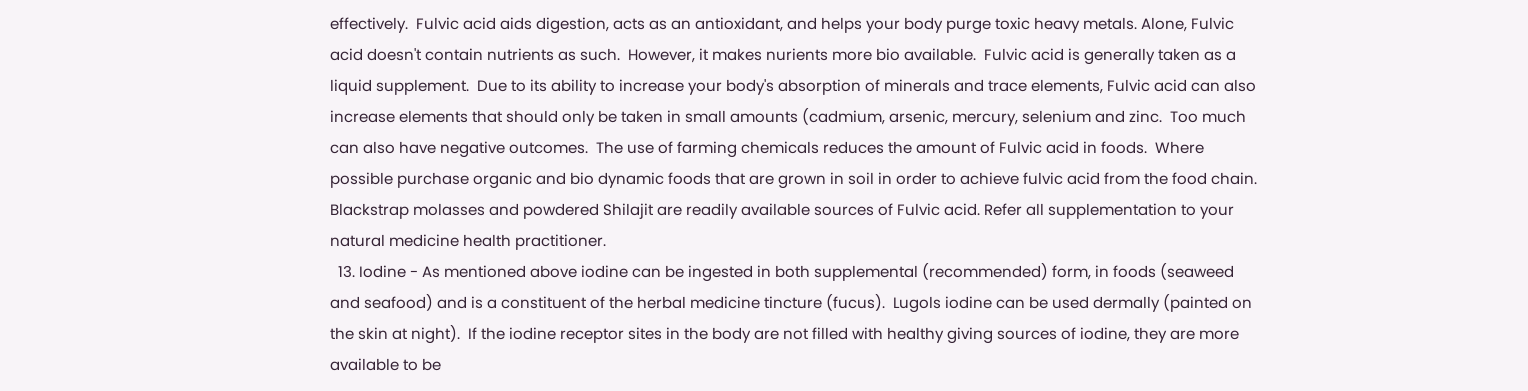effectively.  Fulvic acid aids digestion, acts as an antioxidant, and helps your body purge toxic heavy metals. Alone, Fulvic acid doesn't contain nutrients as such.  However, it makes nurients more bio available.  Fulvic acid is generally taken as a liquid supplement.  Due to its ability to increase your body's absorption of minerals and trace elements, Fulvic acid can also increase elements that should only be taken in small amounts (cadmium, arsenic, mercury, selenium and zinc.  Too much can also have negative outcomes.  The use of farming chemicals reduces the amount of Fulvic acid in foods.  Where possible purchase organic and bio dynamic foods that are grown in soil in order to achieve fulvic acid from the food chain.  Blackstrap molasses and powdered Shilajit are readily available sources of Fulvic acid. Refer all supplementation to your natural medicine health practitioner.
  13. Iodine - As mentioned above iodine can be ingested in both supplemental (recommended) form, in foods (seaweed and seafood) and is a constituent of the herbal medicine tincture (fucus).  Lugols iodine can be used dermally (painted on the skin at night).  If the iodine receptor sites in the body are not filled with healthy giving sources of iodine, they are more available to be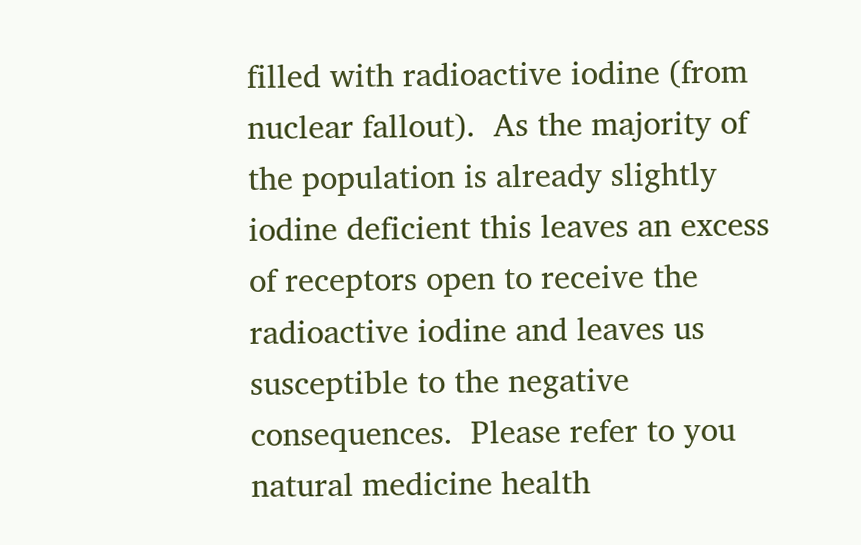filled with radioactive iodine (from nuclear fallout).  As the majority of the population is already slightly iodine deficient this leaves an excess of receptors open to receive the radioactive iodine and leaves us susceptible to the negative consequences.  Please refer to you natural medicine health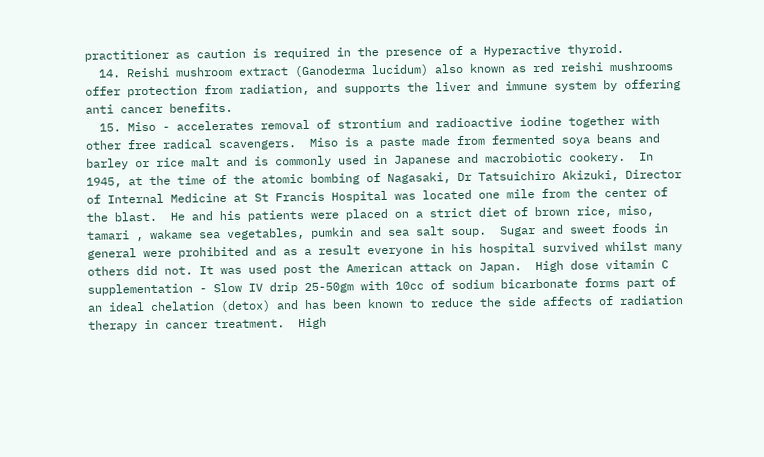practitioner as caution is required in the presence of a Hyperactive thyroid.
  14. Reishi mushroom extract (Ganoderma lucidum) also known as red reishi mushrooms offer protection from radiation, and supports the liver and immune system by offering anti cancer benefits.
  15. Miso - accelerates removal of strontium and radioactive iodine together with other free radical scavengers.  Miso is a paste made from fermented soya beans and barley or rice malt and is commonly used in Japanese and macrobiotic cookery.  In 1945, at the time of the atomic bombing of Nagasaki, Dr Tatsuichiro Akizuki, Director of Internal Medicine at St Francis Hospital was located one mile from the center of the blast.  He and his patients were placed on a strict diet of brown rice, miso, tamari , wakame sea vegetables, pumkin and sea salt soup.  Sugar and sweet foods in general were prohibited and as a result everyone in his hospital survived whilst many others did not. It was used post the American attack on Japan.  High dose vitamin C supplementation - Slow IV drip 25-50gm with 10cc of sodium bicarbonate forms part of an ideal chelation (detox) and has been known to reduce the side affects of radiation therapy in cancer treatment.  High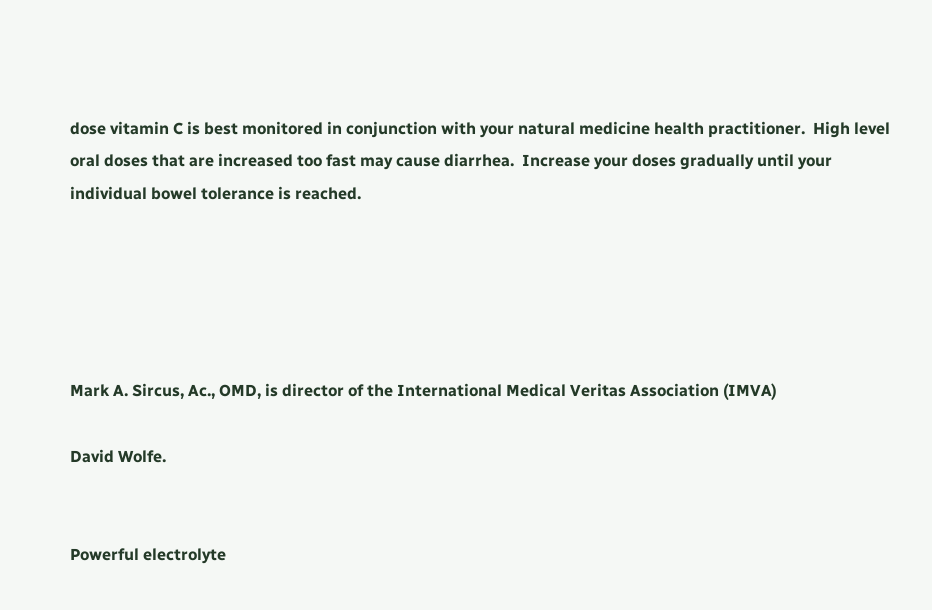dose vitamin C is best monitored in conjunction with your natural medicine health practitioner.  High level oral doses that are increased too fast may cause diarrhea.  Increase your doses gradually until your individual bowel tolerance is reached.





Mark A. Sircus, Ac., OMD, is director of the International Medical Veritas Association (IMVA)

David Wolfe.


Powerful electrolyte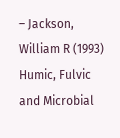– Jackson, William R (1993) Humic, Fulvic and Microbial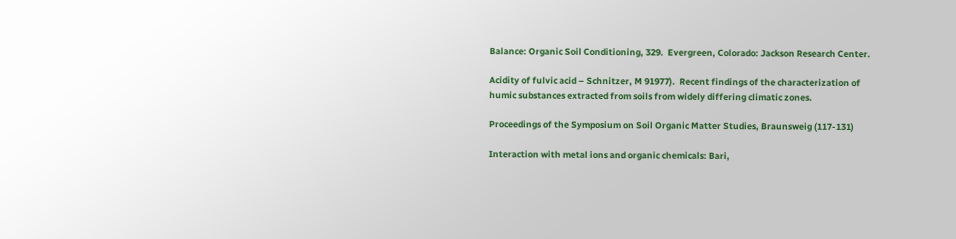Balance: Organic Soil Conditioning, 329.  Evergreen, Colorado: Jackson Research Center.

Acidity of fulvic acid – Schnitzer, M 91977).  Recent findings of the characterization of humic substances extracted from soils from widely differing climatic zones.

Proceedings of the Symposium on Soil Organic Matter Studies, Braunsweig (117-131)

Interaction with metal ions and organic chemicals: Bari,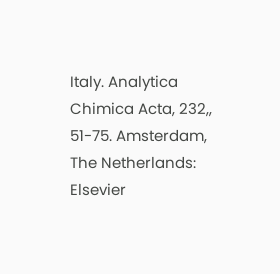Italy. Analytica Chimica Acta, 232,, 51-75. Amsterdam, The Netherlands: Elsevier